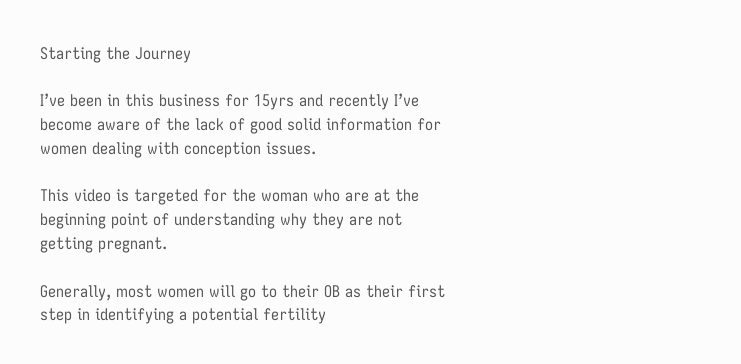Starting the Journey

I’ve been in this business for 15yrs and recently I’ve become aware of the lack of good solid information for women dealing with conception issues.

This video is targeted for the woman who are at the beginning point of understanding why they are not getting pregnant.

Generally, most women will go to their OB as their first step in identifying a potential fertility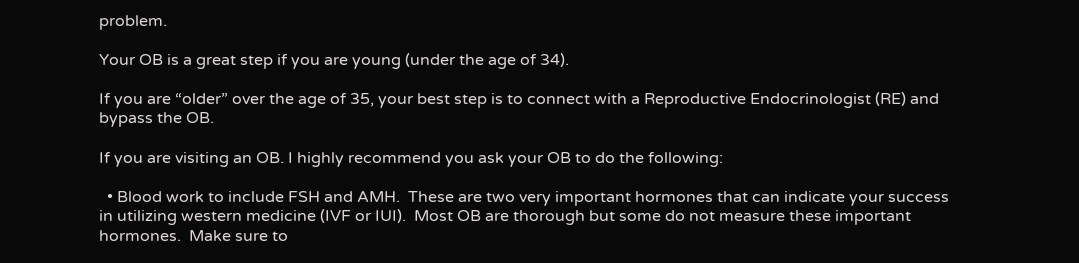problem.

Your OB is a great step if you are young (under the age of 34).

If you are “older” over the age of 35, your best step is to connect with a Reproductive Endocrinologist (RE) and bypass the OB.

If you are visiting an OB. I highly recommend you ask your OB to do the following:

  • Blood work to include FSH and AMH.  These are two very important hormones that can indicate your success in utilizing western medicine (IVF or IUI).  Most OB are thorough but some do not measure these important hormones.  Make sure to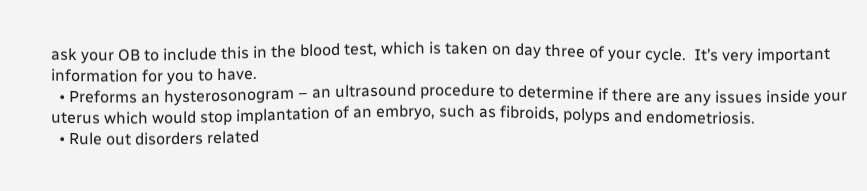ask your OB to include this in the blood test, which is taken on day three of your cycle.  It’s very important information for you to have.
  • Preforms an hysterosonogram – an ultrasound procedure to determine if there are any issues inside your uterus which would stop implantation of an embryo, such as fibroids, polyps and endometriosis.
  • Rule out disorders related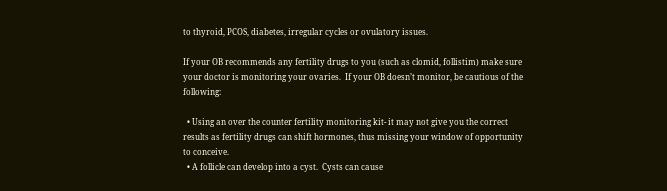to thyroid, PCOS, diabetes, irregular cycles or ovulatory issues.

If your OB recommends any fertility drugs to you (such as clomid, follistim) make sure your doctor is monitoring your ovaries.  If your OB doesn’t monitor, be cautious of the following:

  • Using an over the counter fertility monitoring kit- it may not give you the correct results as fertility drugs can shift hormones, thus missing your window of opportunity to conceive.
  • A follicle can develop into a cyst.  Cysts can cause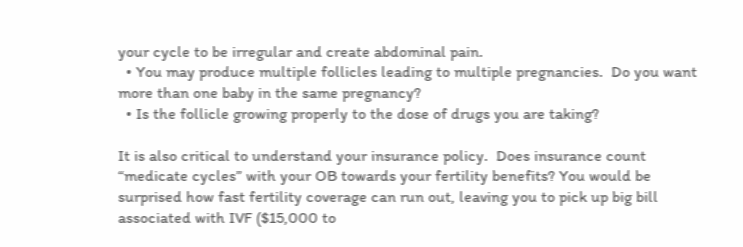your cycle to be irregular and create abdominal pain.
  • You may produce multiple follicles leading to multiple pregnancies.  Do you want more than one baby in the same pregnancy?
  • Is the follicle growing properly to the dose of drugs you are taking?

It is also critical to understand your insurance policy.  Does insurance count “medicate cycles” with your OB towards your fertility benefits? You would be surprised how fast fertility coverage can run out, leaving you to pick up big bill associated with IVF ($15,000 to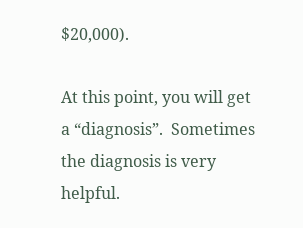$20,000).

At this point, you will get a “diagnosis”.  Sometimes the diagnosis is very helpful.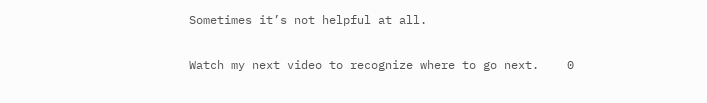Sometimes it’s not helpful at all.

Watch my next video to recognize where to go next.    0